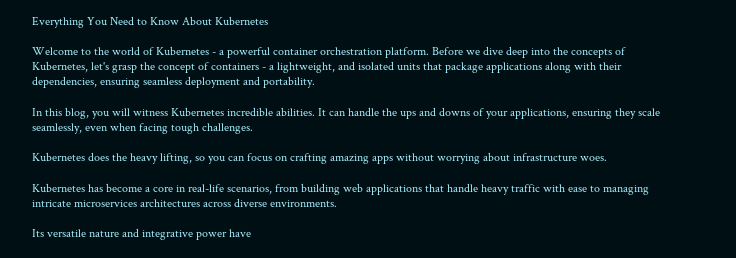Everything You Need to Know About Kubernetes

Welcome to the world of Kubernetes - a powerful container orchestration platform. Before we dive deep into the concepts of Kubernetes, let's grasp the concept of containers - a lightweight, and isolated units that package applications along with their dependencies, ensuring seamless deployment and portability.

In this blog, you will witness Kubernetes incredible abilities. It can handle the ups and downs of your applications, ensuring they scale seamlessly, even when facing tough challenges.

Kubernetes does the heavy lifting, so you can focus on crafting amazing apps without worrying about infrastructure woes.

Kubernetes has become a core in real-life scenarios, from building web applications that handle heavy traffic with ease to managing intricate microservices architectures across diverse environments.

Its versatile nature and integrative power have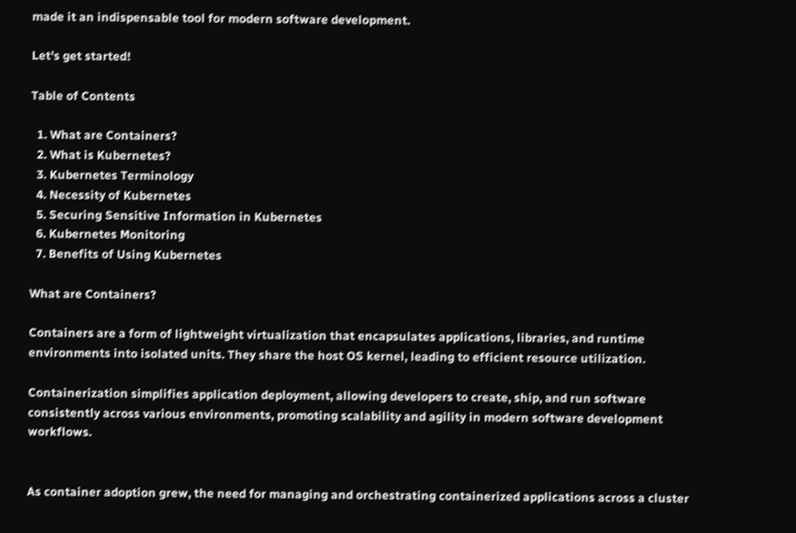made it an indispensable tool for modern software development.

Let's get started!

Table of Contents

  1. What are Containers?
  2. What is Kubernetes?
  3. Kubernetes Terminology
  4. Necessity of Kubernetes
  5. Securing Sensitive Information in Kubernetes
  6. Kubernetes Monitoring
  7. Benefits of Using Kubernetes

What are Containers?

Containers are a form of lightweight virtualization that encapsulates applications, libraries, and runtime environments into isolated units. They share the host OS kernel, leading to efficient resource utilization.

Containerization simplifies application deployment, allowing developers to create, ship, and run software consistently across various environments, promoting scalability and agility in modern software development workflows.


As container adoption grew, the need for managing and orchestrating containerized applications across a cluster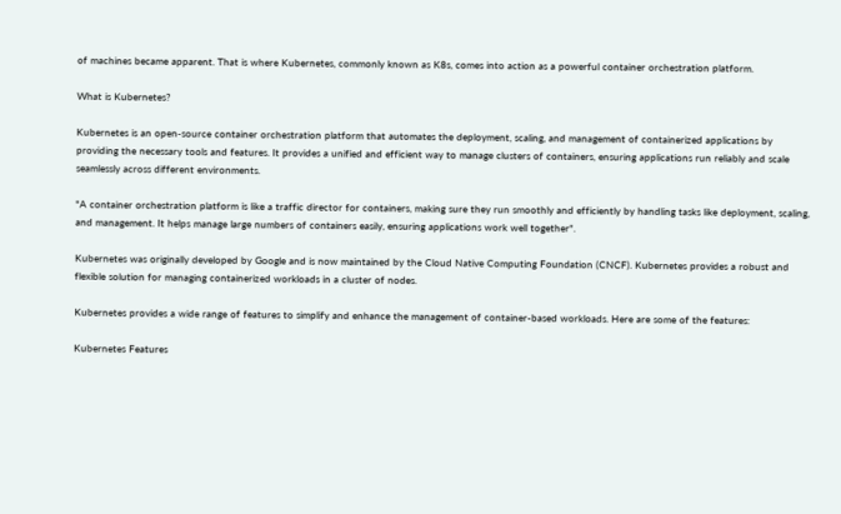of machines became apparent. That is where Kubernetes, commonly known as K8s, comes into action as a powerful container orchestration platform.

What is Kubernetes?

Kubernetes is an open-source container orchestration platform that automates the deployment, scaling, and management of containerized applications by providing the necessary tools and features. It provides a unified and efficient way to manage clusters of containers, ensuring applications run reliably and scale seamlessly across different environments.

"A container orchestration platform is like a traffic director for containers, making sure they run smoothly and efficiently by handling tasks like deployment, scaling, and management. It helps manage large numbers of containers easily, ensuring applications work well together".

Kubernetes was originally developed by Google and is now maintained by the Cloud Native Computing Foundation (CNCF). Kubernetes provides a robust and flexible solution for managing containerized workloads in a cluster of nodes.

Kubernetes provides a wide range of features to simplify and enhance the management of container-based workloads. Here are some of the features:

Kubernetes Features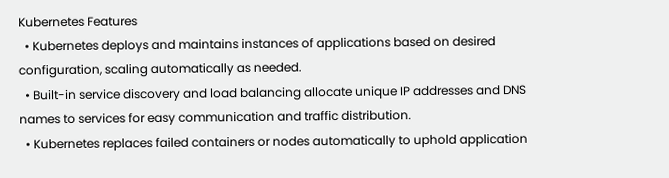Kubernetes Features
  • Kubernetes deploys and maintains instances of applications based on desired configuration, scaling automatically as needed.
  • Built-in service discovery and load balancing allocate unique IP addresses and DNS names to services for easy communication and traffic distribution.
  • Kubernetes replaces failed containers or nodes automatically to uphold application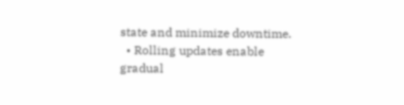state and minimize downtime.
  • Rolling updates enable gradual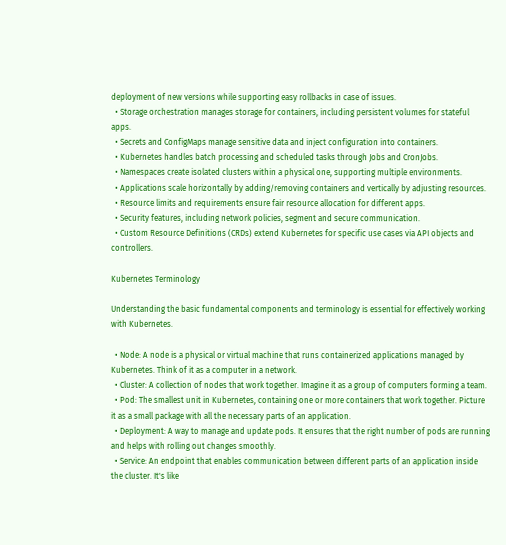deployment of new versions while supporting easy rollbacks in case of issues.
  • Storage orchestration manages storage for containers, including persistent volumes for stateful apps.
  • Secrets and ConfigMaps manage sensitive data and inject configuration into containers.
  • Kubernetes handles batch processing and scheduled tasks through Jobs and CronJobs.
  • Namespaces create isolated clusters within a physical one, supporting multiple environments.
  • Applications scale horizontally by adding/removing containers and vertically by adjusting resources.
  • Resource limits and requirements ensure fair resource allocation for different apps.
  • Security features, including network policies, segment and secure communication.
  • Custom Resource Definitions (CRDs) extend Kubernetes for specific use cases via API objects and controllers.

Kubernetes Terminology

Understanding the basic fundamental components and terminology is essential for effectively working with Kubernetes.

  • Node: A node is a physical or virtual machine that runs containerized applications managed by Kubernetes. Think of it as a computer in a network.
  • Cluster: A collection of nodes that work together. Imagine it as a group of computers forming a team.
  • Pod: The smallest unit in Kubernetes, containing one or more containers that work together. Picture it as a small package with all the necessary parts of an application.
  • Deployment: A way to manage and update pods. It ensures that the right number of pods are running and helps with rolling out changes smoothly.
  • Service: An endpoint that enables communication between different parts of an application inside the cluster. It's like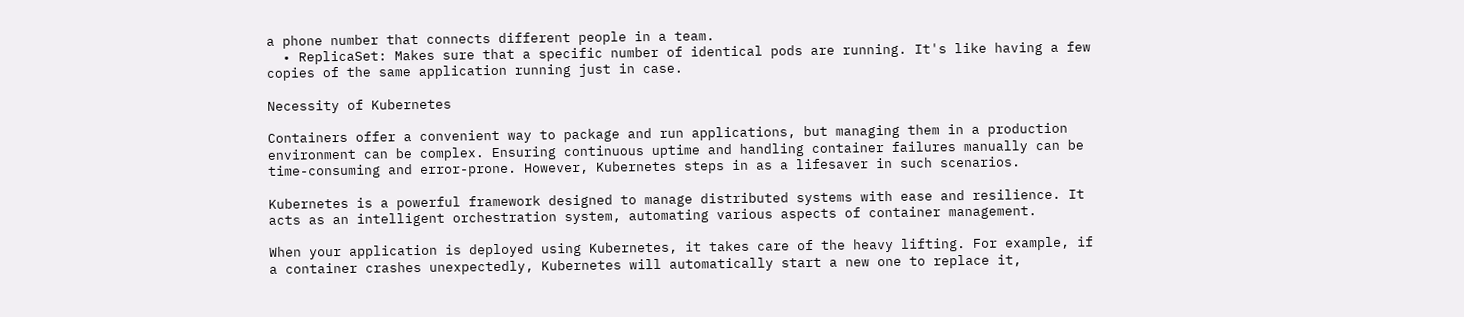a phone number that connects different people in a team.
  • ReplicaSet: Makes sure that a specific number of identical pods are running. It's like having a few copies of the same application running just in case.

Necessity of Kubernetes

Containers offer a convenient way to package and run applications, but managing them in a production environment can be complex. Ensuring continuous uptime and handling container failures manually can be time-consuming and error-prone. However, Kubernetes steps in as a lifesaver in such scenarios.

Kubernetes is a powerful framework designed to manage distributed systems with ease and resilience. It acts as an intelligent orchestration system, automating various aspects of container management.

When your application is deployed using Kubernetes, it takes care of the heavy lifting. For example, if a container crashes unexpectedly, Kubernetes will automatically start a new one to replace it,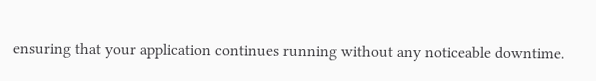ensuring that your application continues running without any noticeable downtime.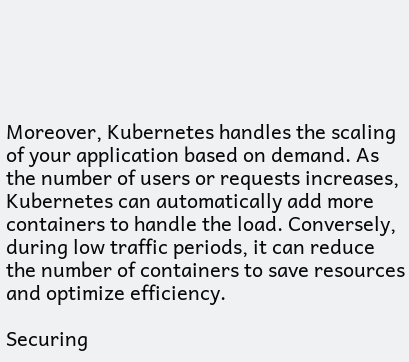Moreover, Kubernetes handles the scaling of your application based on demand. As the number of users or requests increases, Kubernetes can automatically add more containers to handle the load. Conversely, during low traffic periods, it can reduce the number of containers to save resources and optimize efficiency.

Securing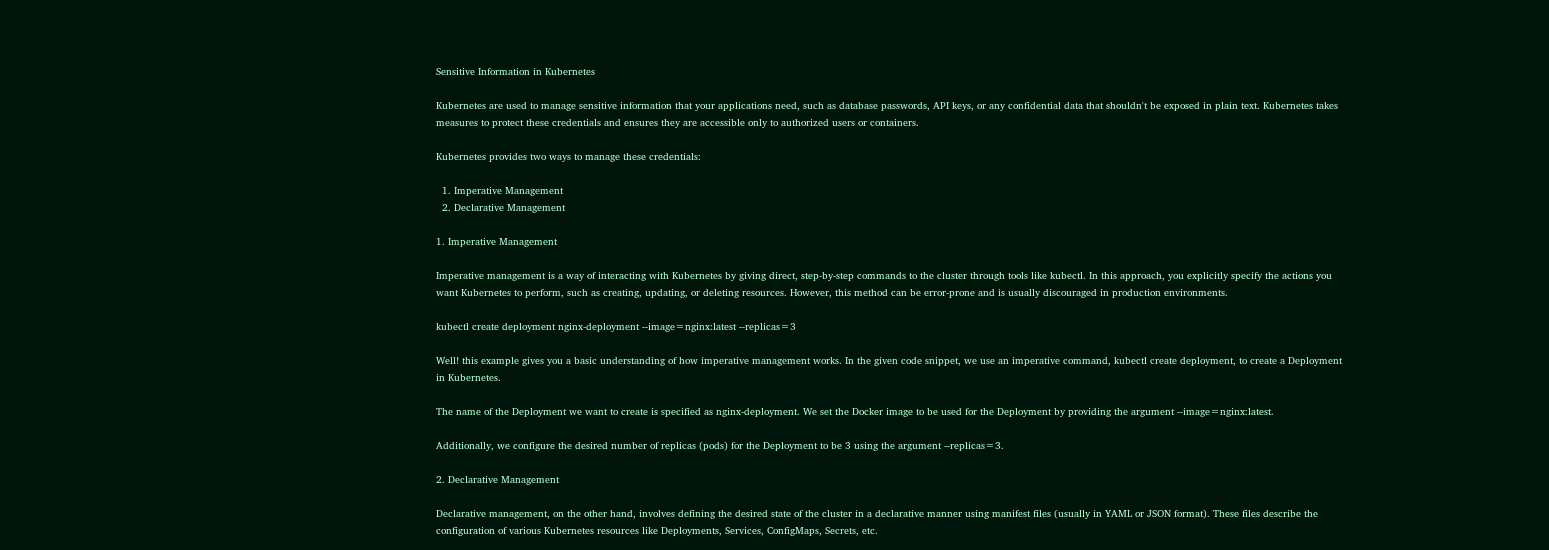Sensitive Information in Kubernetes

Kubernetes are used to manage sensitive information that your applications need, such as database passwords, API keys, or any confidential data that shouldn't be exposed in plain text. Kubernetes takes measures to protect these credentials and ensures they are accessible only to authorized users or containers.

Kubernetes provides two ways to manage these credentials:

  1. Imperative Management
  2. Declarative Management

1. Imperative Management

Imperative management is a way of interacting with Kubernetes by giving direct, step-by-step commands to the cluster through tools like kubectl. In this approach, you explicitly specify the actions you want Kubernetes to perform, such as creating, updating, or deleting resources. However, this method can be error-prone and is usually discouraged in production environments.

kubectl create deployment nginx-deployment --image=nginx:latest --replicas=3

Well! this example gives you a basic understanding of how imperative management works. In the given code snippet, we use an imperative command, kubectl create deployment, to create a Deployment in Kubernetes.

The name of the Deployment we want to create is specified as nginx-deployment. We set the Docker image to be used for the Deployment by providing the argument --image=nginx:latest.

Additionally, we configure the desired number of replicas (pods) for the Deployment to be 3 using the argument --replicas=3.

2. Declarative Management

Declarative management, on the other hand, involves defining the desired state of the cluster in a declarative manner using manifest files (usually in YAML or JSON format). These files describe the configuration of various Kubernetes resources like Deployments, Services, ConfigMaps, Secrets, etc.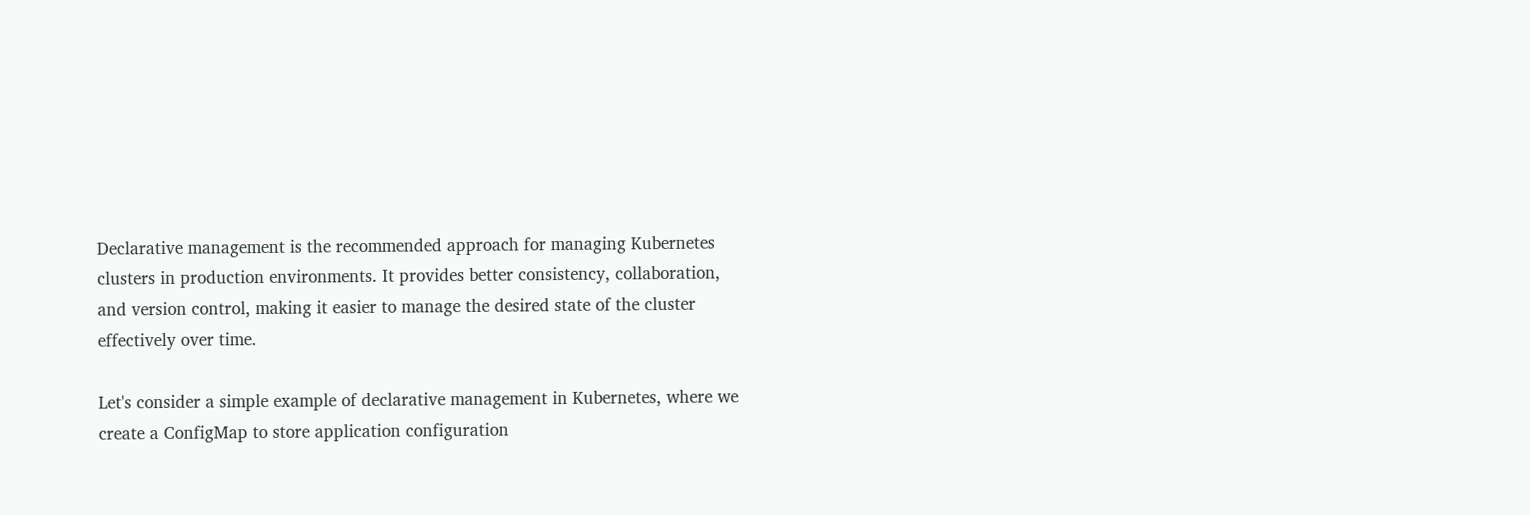Declarative management is the recommended approach for managing Kubernetes clusters in production environments. It provides better consistency, collaboration, and version control, making it easier to manage the desired state of the cluster effectively over time.

Let's consider a simple example of declarative management in Kubernetes, where we create a ConfigMap to store application configuration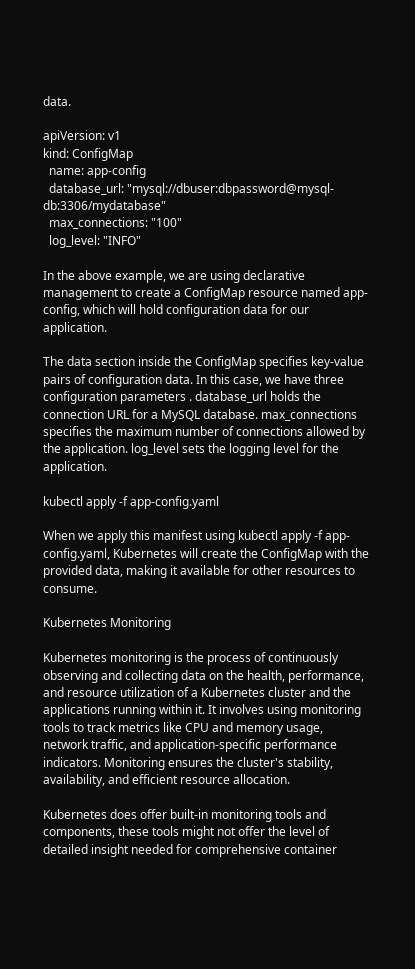data.

apiVersion: v1
kind: ConfigMap
  name: app-config
  database_url: "mysql://dbuser:dbpassword@mysql-db:3306/mydatabase"
  max_connections: "100"
  log_level: "INFO"

In the above example, we are using declarative management to create a ConfigMap resource named app-config, which will hold configuration data for our application.

The data section inside the ConfigMap specifies key-value pairs of configuration data. In this case, we have three configuration parameters . database_url holds the connection URL for a MySQL database. max_connections specifies the maximum number of connections allowed by the application. log_level sets the logging level for the application.

kubectl apply -f app-config.yaml

When we apply this manifest using kubectl apply -f app-config.yaml, Kubernetes will create the ConfigMap with the provided data, making it available for other resources to consume.

Kubernetes Monitoring

Kubernetes monitoring is the process of continuously observing and collecting data on the health, performance, and resource utilization of a Kubernetes cluster and the applications running within it. It involves using monitoring tools to track metrics like CPU and memory usage, network traffic, and application-specific performance indicators. Monitoring ensures the cluster's stability, availability, and efficient resource allocation.

Kubernetes does offer built-in monitoring tools and components, these tools might not offer the level of detailed insight needed for comprehensive container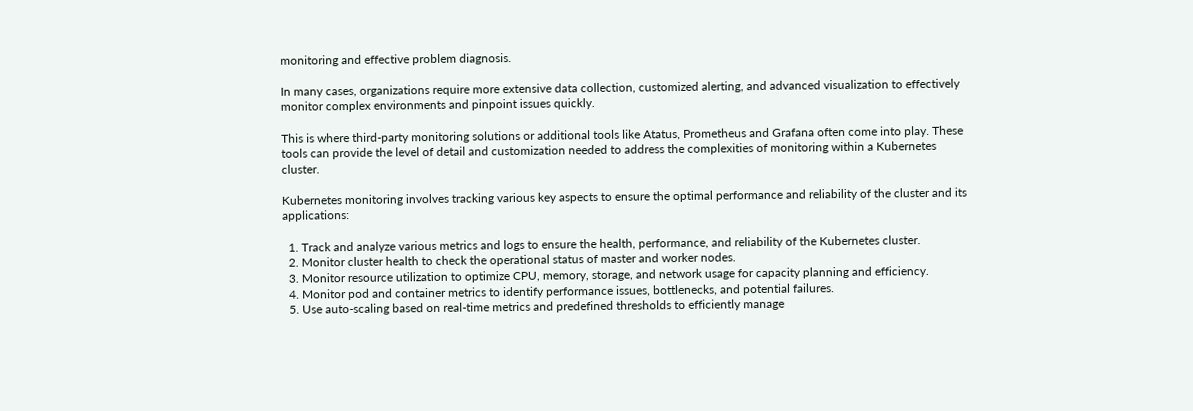monitoring and effective problem diagnosis.

In many cases, organizations require more extensive data collection, customized alerting, and advanced visualization to effectively monitor complex environments and pinpoint issues quickly.

This is where third-party monitoring solutions or additional tools like Atatus, Prometheus and Grafana often come into play. These tools can provide the level of detail and customization needed to address the complexities of monitoring within a Kubernetes cluster.

Kubernetes monitoring involves tracking various key aspects to ensure the optimal performance and reliability of the cluster and its applications:

  1. Track and analyze various metrics and logs to ensure the health, performance, and reliability of the Kubernetes cluster.
  2. Monitor cluster health to check the operational status of master and worker nodes.
  3. Monitor resource utilization to optimize CPU, memory, storage, and network usage for capacity planning and efficiency.
  4. Monitor pod and container metrics to identify performance issues, bottlenecks, and potential failures.
  5. Use auto-scaling based on real-time metrics and predefined thresholds to efficiently manage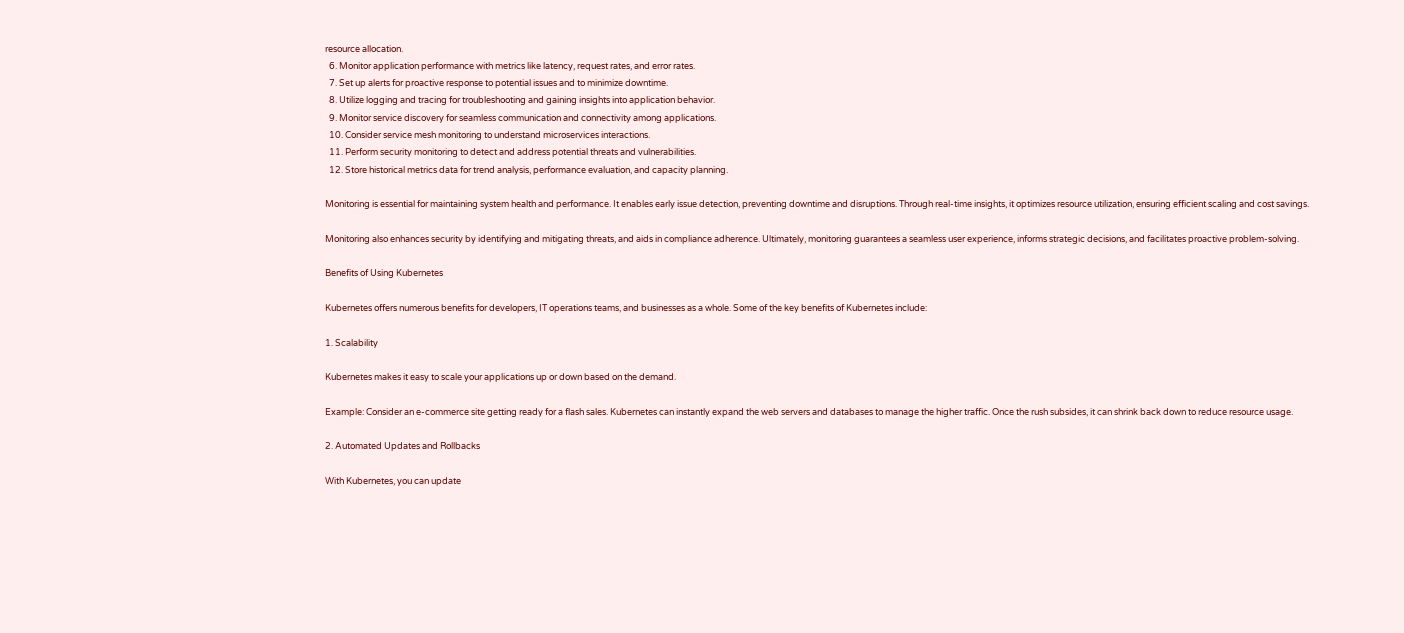resource allocation.
  6. Monitor application performance with metrics like latency, request rates, and error rates.
  7. Set up alerts for proactive response to potential issues and to minimize downtime.
  8. Utilize logging and tracing for troubleshooting and gaining insights into application behavior.
  9. Monitor service discovery for seamless communication and connectivity among applications.
  10. Consider service mesh monitoring to understand microservices interactions.
  11. Perform security monitoring to detect and address potential threats and vulnerabilities.
  12. Store historical metrics data for trend analysis, performance evaluation, and capacity planning.

Monitoring is essential for maintaining system health and performance. It enables early issue detection, preventing downtime and disruptions. Through real-time insights, it optimizes resource utilization, ensuring efficient scaling and cost savings.

Monitoring also enhances security by identifying and mitigating threats, and aids in compliance adherence. Ultimately, monitoring guarantees a seamless user experience, informs strategic decisions, and facilitates proactive problem-solving.

Benefits of Using Kubernetes

Kubernetes offers numerous benefits for developers, IT operations teams, and businesses as a whole. Some of the key benefits of Kubernetes include:

1. Scalability

Kubernetes makes it easy to scale your applications up or down based on the demand.

Example: Consider an e-commerce site getting ready for a flash sales. Kubernetes can instantly expand the web servers and databases to manage the higher traffic. Once the rush subsides, it can shrink back down to reduce resource usage.

2. Automated Updates and Rollbacks

With Kubernetes, you can update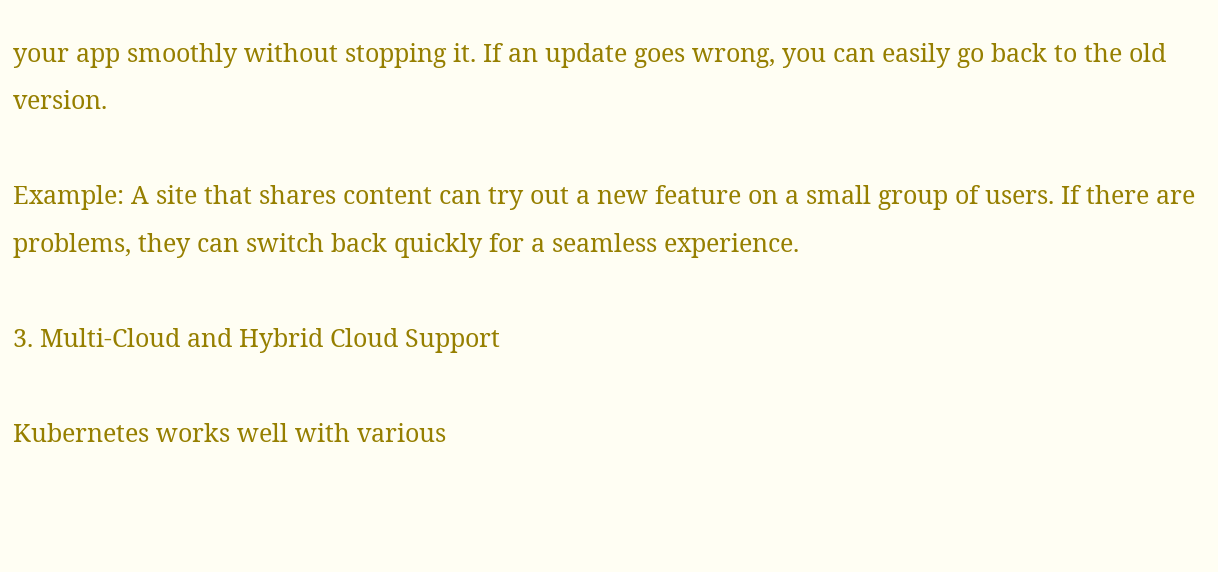your app smoothly without stopping it. If an update goes wrong, you can easily go back to the old version.

Example: A site that shares content can try out a new feature on a small group of users. If there are problems, they can switch back quickly for a seamless experience.

3. Multi-Cloud and Hybrid Cloud Support

Kubernetes works well with various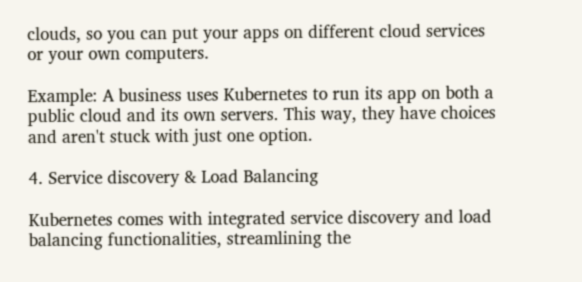clouds, so you can put your apps on different cloud services or your own computers.

Example: A business uses Kubernetes to run its app on both a public cloud and its own servers. This way, they have choices and aren't stuck with just one option.

4. Service discovery & Load Balancing

Kubernetes comes with integrated service discovery and load balancing functionalities, streamlining the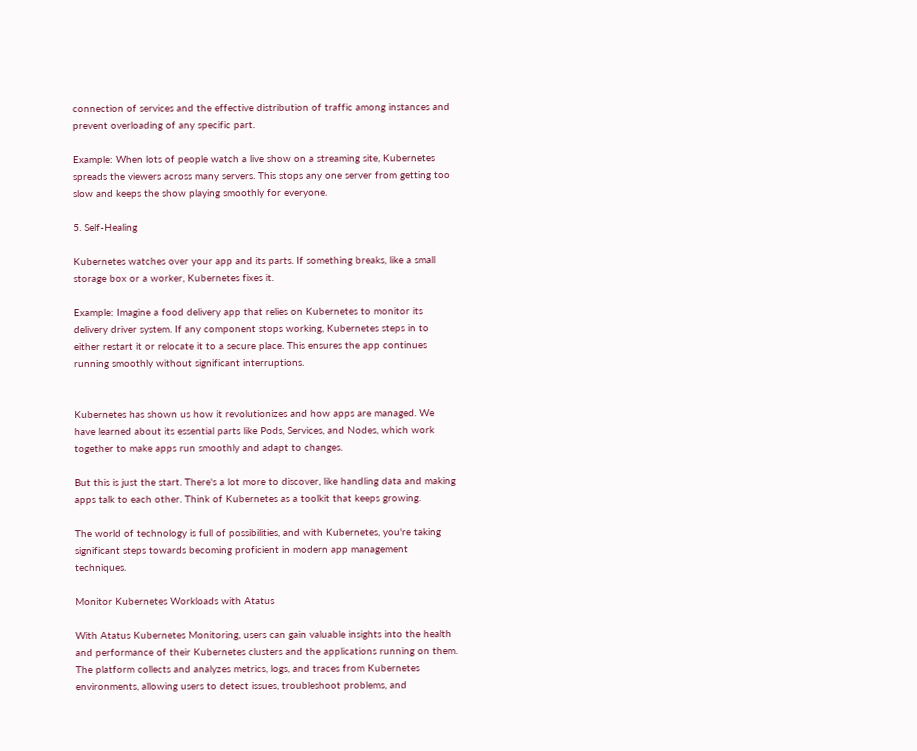connection of services and the effective distribution of traffic among instances and prevent overloading of any specific part.

Example: When lots of people watch a live show on a streaming site, Kubernetes spreads the viewers across many servers. This stops any one server from getting too slow and keeps the show playing smoothly for everyone.

5. Self-Healing

Kubernetes watches over your app and its parts. If something breaks, like a small storage box or a worker, Kubernetes fixes it.

Example: Imagine a food delivery app that relies on Kubernetes to monitor its delivery driver system. If any component stops working, Kubernetes steps in to either restart it or relocate it to a secure place. This ensures the app continues running smoothly without significant interruptions.


Kubernetes has shown us how it revolutionizes and how apps are managed. We have learned about its essential parts like Pods, Services, and Nodes, which work together to make apps run smoothly and adapt to changes.

But this is just the start. There's a lot more to discover, like handling data and making apps talk to each other. Think of Kubernetes as a toolkit that keeps growing.

The world of technology is full of possibilities, and with Kubernetes, you're taking significant steps towards becoming proficient in modern app management techniques.

Monitor Kubernetes Workloads with Atatus

With Atatus Kubernetes Monitoring, users can gain valuable insights into the health and performance of their Kubernetes clusters and the applications running on them. The platform collects and analyzes metrics, logs, and traces from Kubernetes environments, allowing users to detect issues, troubleshoot problems, and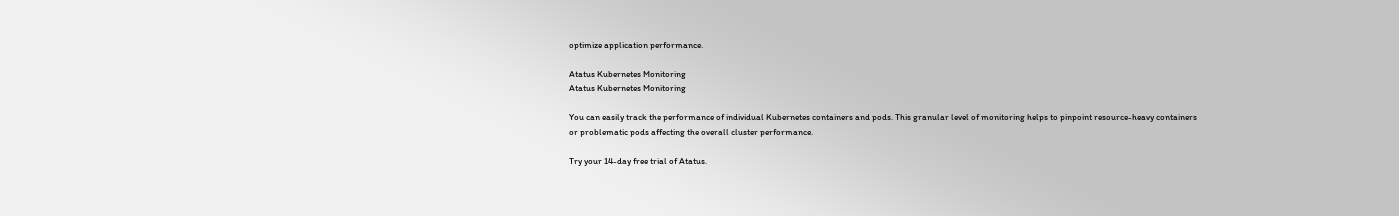optimize application performance.

Atatus Kubernetes Monitoring
Atatus Kubernetes Monitoring

You can easily track the performance of individual Kubernetes containers and pods. This granular level of monitoring helps to pinpoint resource-heavy containers or problematic pods affecting the overall cluster performance.

Try your 14-day free trial of Atatus.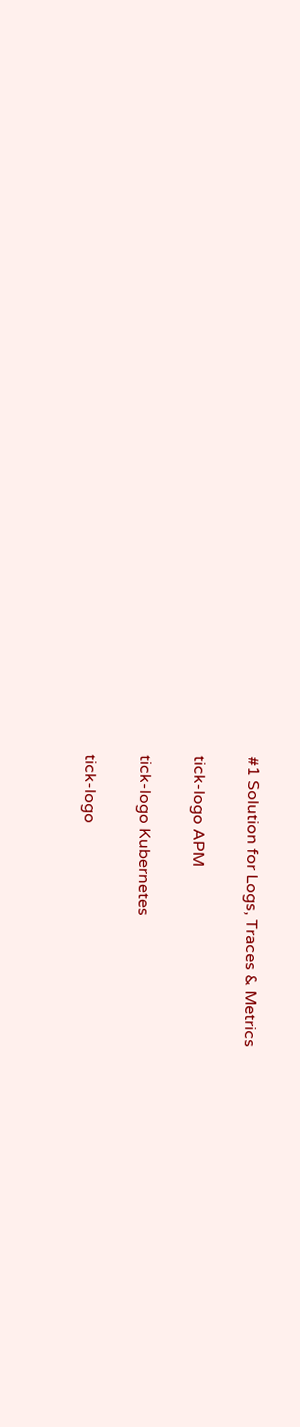#1 Solution for Logs, Traces & Metrics

tick-logo APM

tick-logo Kubernetes

tick-logo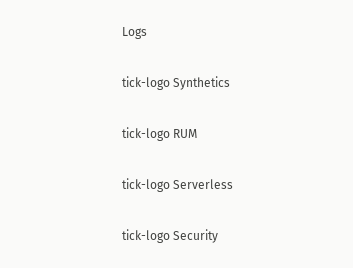Logs

tick-logo Synthetics

tick-logo RUM

tick-logo Serverless

tick-logo Security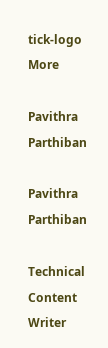tick-logo More

Pavithra Parthiban

Pavithra Parthiban

Technical Content Writer